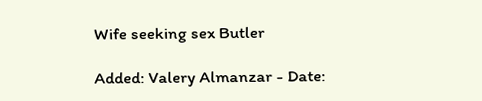Wife seeking sex Butler

Added: Valery Almanzar - Date: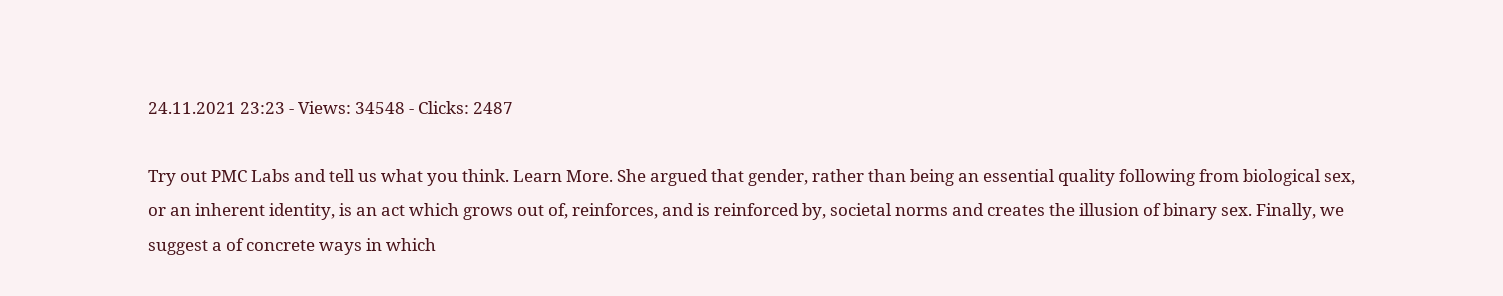24.11.2021 23:23 - Views: 34548 - Clicks: 2487

Try out PMC Labs and tell us what you think. Learn More. She argued that gender, rather than being an essential quality following from biological sex, or an inherent identity, is an act which grows out of, reinforces, and is reinforced by, societal norms and creates the illusion of binary sex. Finally, we suggest a of concrete ways in which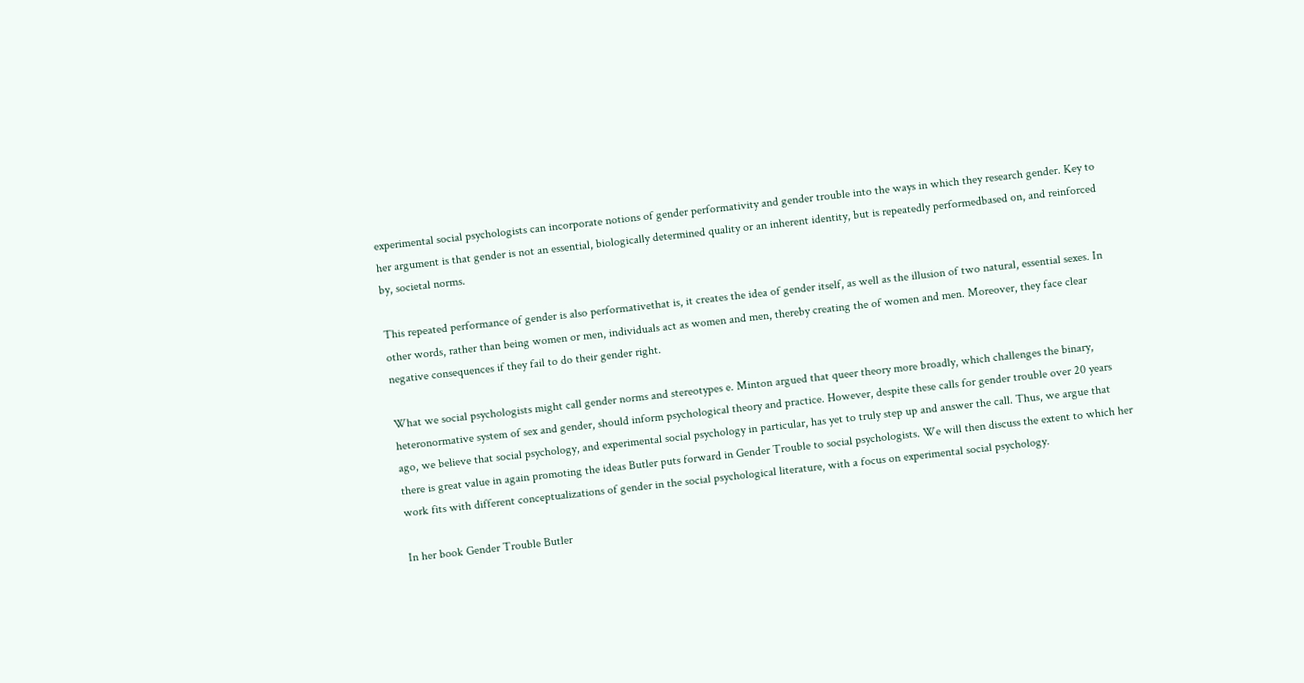experimental social psychologists can incorporate notions of gender performativity and gender trouble into the ways in which they research gender. Key to her argument is that gender is not an essential, biologically determined quality or an inherent identity, but is repeatedly performedbased on, and reinforced by, societal norms.

This repeated performance of gender is also performativethat is, it creates the idea of gender itself, as well as the illusion of two natural, essential sexes. In other words, rather than being women or men, individuals act as women and men, thereby creating the of women and men. Moreover, they face clear negative consequences if they fail to do their gender right.

What we social psychologists might call gender norms and stereotypes e. Minton argued that queer theory more broadly, which challenges the binary, heteronormative system of sex and gender, should inform psychological theory and practice. However, despite these calls for gender trouble over 20 years ago, we believe that social psychology, and experimental social psychology in particular, has yet to truly step up and answer the call. Thus, we argue that there is great value in again promoting the ideas Butler puts forward in Gender Trouble to social psychologists. We will then discuss the extent to which her work fits with different conceptualizations of gender in the social psychological literature, with a focus on experimental social psychology.

In her book Gender Trouble Butler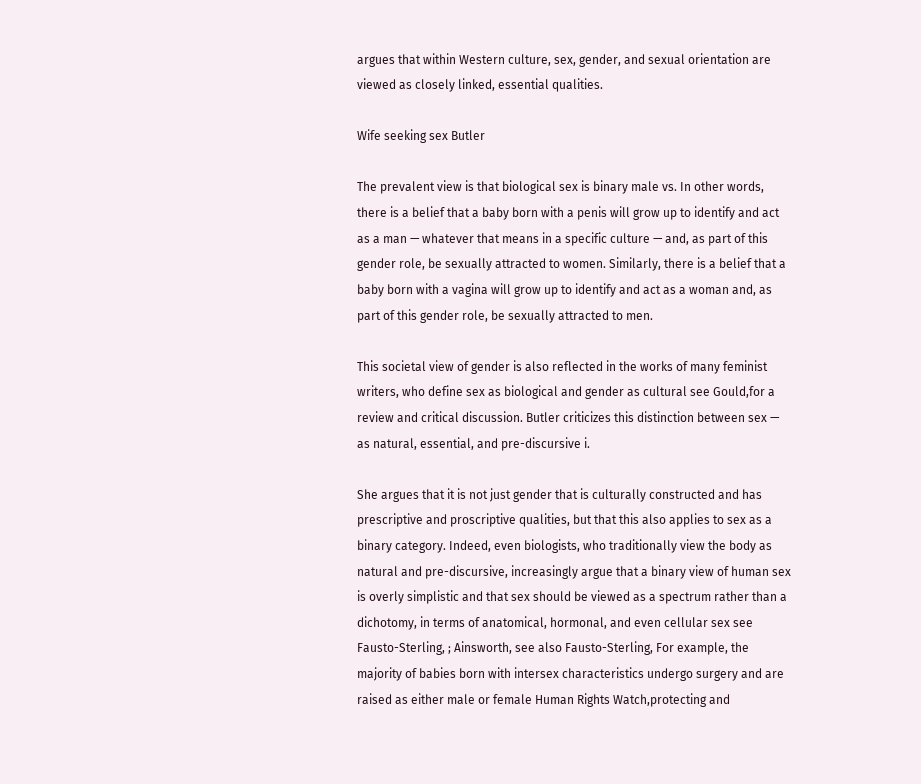argues that within Western culture, sex, gender, and sexual orientation are viewed as closely linked, essential qualities.

Wife seeking sex Butler

The prevalent view is that biological sex is binary male vs. In other words, there is a belief that a baby born with a penis will grow up to identify and act as a man — whatever that means in a specific culture — and, as part of this gender role, be sexually attracted to women. Similarly, there is a belief that a baby born with a vagina will grow up to identify and act as a woman and, as part of this gender role, be sexually attracted to men.

This societal view of gender is also reflected in the works of many feminist writers, who define sex as biological and gender as cultural see Gould,for a review and critical discussion. Butler criticizes this distinction between sex — as natural, essential, and pre-discursive i.

She argues that it is not just gender that is culturally constructed and has prescriptive and proscriptive qualities, but that this also applies to sex as a binary category. Indeed, even biologists, who traditionally view the body as natural and pre-discursive, increasingly argue that a binary view of human sex is overly simplistic and that sex should be viewed as a spectrum rather than a dichotomy, in terms of anatomical, hormonal, and even cellular sex see Fausto-Sterling, ; Ainsworth, see also Fausto-Sterling, For example, the majority of babies born with intersex characteristics undergo surgery and are raised as either male or female Human Rights Watch,protecting and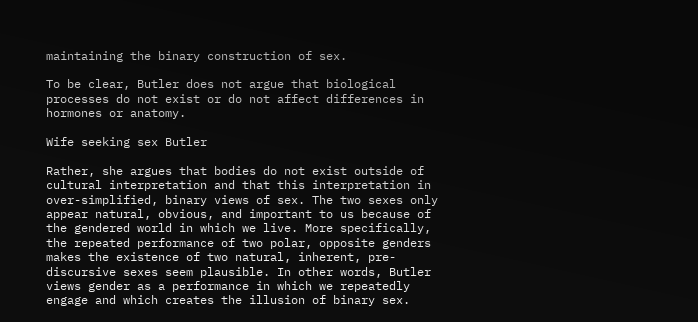maintaining the binary construction of sex.

To be clear, Butler does not argue that biological processes do not exist or do not affect differences in hormones or anatomy.

Wife seeking sex Butler

Rather, she argues that bodies do not exist outside of cultural interpretation and that this interpretation in over-simplified, binary views of sex. The two sexes only appear natural, obvious, and important to us because of the gendered world in which we live. More specifically, the repeated performance of two polar, opposite genders makes the existence of two natural, inherent, pre-discursive sexes seem plausible. In other words, Butler views gender as a performance in which we repeatedly engage and which creates the illusion of binary sex.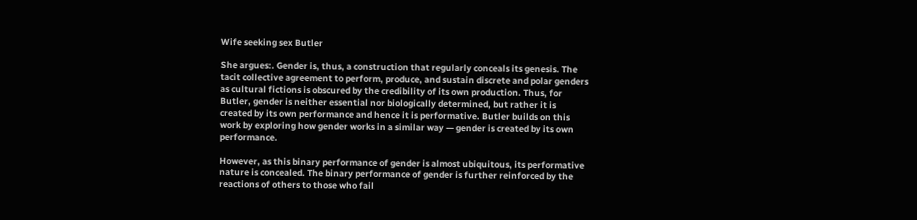Wife seeking sex Butler

She argues:. Gender is, thus, a construction that regularly conceals its genesis. The tacit collective agreement to perform, produce, and sustain discrete and polar genders as cultural fictions is obscured by the credibility of its own production. Thus, for Butler, gender is neither essential nor biologically determined, but rather it is created by its own performance and hence it is performative. Butler builds on this work by exploring how gender works in a similar way — gender is created by its own performance.

However, as this binary performance of gender is almost ubiquitous, its performative nature is concealed. The binary performance of gender is further reinforced by the reactions of others to those who fail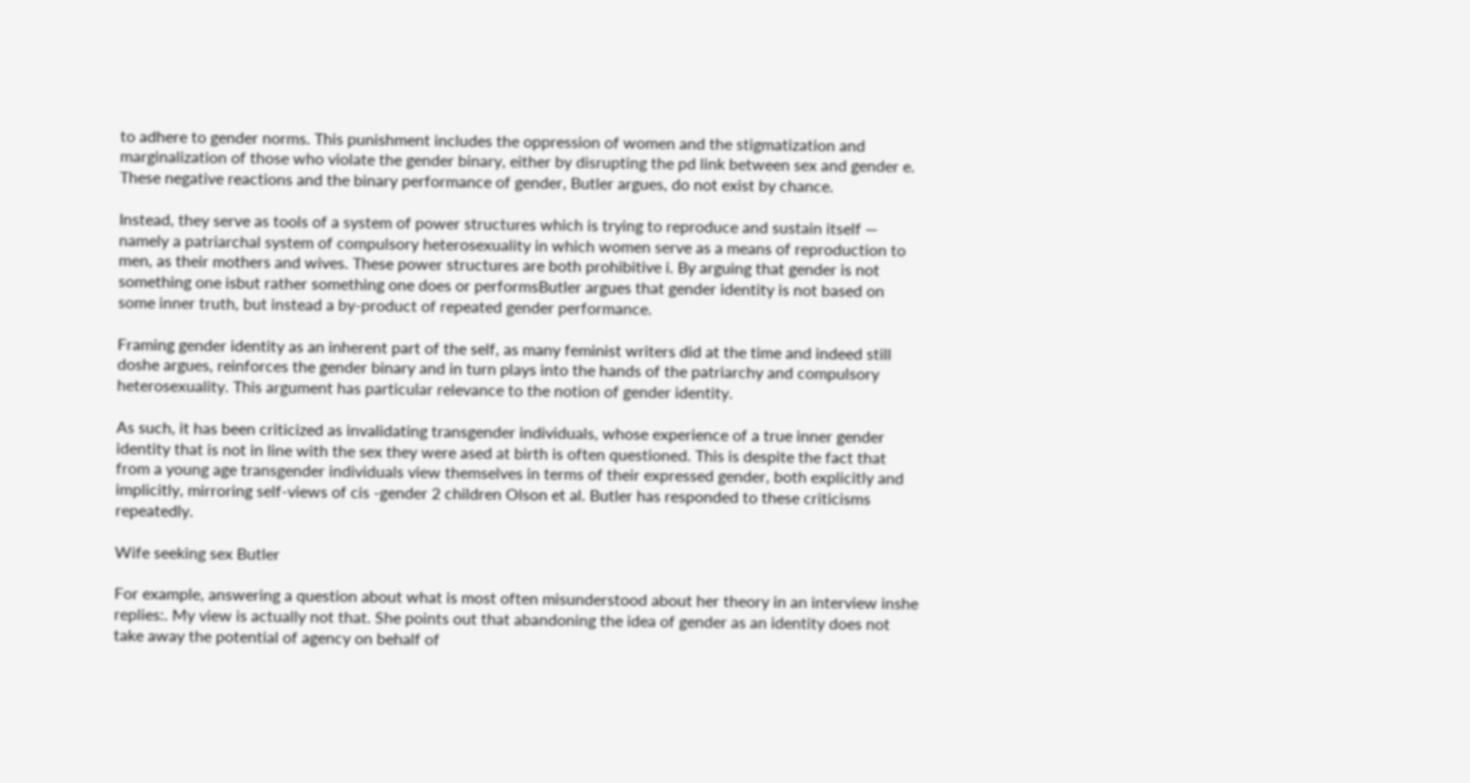to adhere to gender norms. This punishment includes the oppression of women and the stigmatization and marginalization of those who violate the gender binary, either by disrupting the pd link between sex and gender e. These negative reactions and the binary performance of gender, Butler argues, do not exist by chance.

Instead, they serve as tools of a system of power structures which is trying to reproduce and sustain itself — namely a patriarchal system of compulsory heterosexuality in which women serve as a means of reproduction to men, as their mothers and wives. These power structures are both prohibitive i. By arguing that gender is not something one isbut rather something one does or performsButler argues that gender identity is not based on some inner truth, but instead a by-product of repeated gender performance.

Framing gender identity as an inherent part of the self, as many feminist writers did at the time and indeed still doshe argues, reinforces the gender binary and in turn plays into the hands of the patriarchy and compulsory heterosexuality. This argument has particular relevance to the notion of gender identity.

As such, it has been criticized as invalidating transgender individuals, whose experience of a true inner gender identity that is not in line with the sex they were ased at birth is often questioned. This is despite the fact that from a young age transgender individuals view themselves in terms of their expressed gender, both explicitly and implicitly, mirroring self-views of cis -gender 2 children Olson et al. Butler has responded to these criticisms repeatedly.

Wife seeking sex Butler

For example, answering a question about what is most often misunderstood about her theory in an interview inshe replies:. My view is actually not that. She points out that abandoning the idea of gender as an identity does not take away the potential of agency on behalf of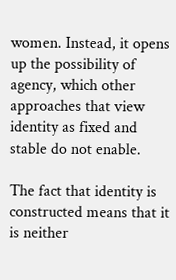women. Instead, it opens up the possibility of agency, which other approaches that view identity as fixed and stable do not enable.

The fact that identity is constructed means that it is neither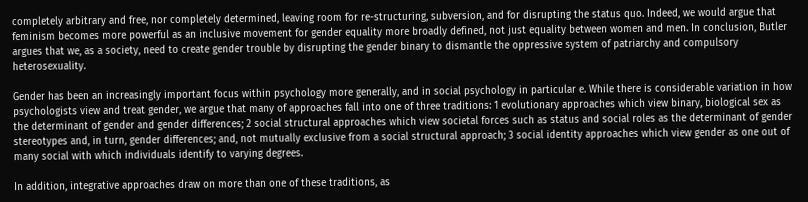completely arbitrary and free, nor completely determined, leaving room for re-structuring, subversion, and for disrupting the status quo. Indeed, we would argue that feminism becomes more powerful as an inclusive movement for gender equality more broadly defined, not just equality between women and men. In conclusion, Butler argues that we, as a society, need to create gender trouble by disrupting the gender binary to dismantle the oppressive system of patriarchy and compulsory heterosexuality.

Gender has been an increasingly important focus within psychology more generally, and in social psychology in particular e. While there is considerable variation in how psychologists view and treat gender, we argue that many of approaches fall into one of three traditions: 1 evolutionary approaches which view binary, biological sex as the determinant of gender and gender differences; 2 social structural approaches which view societal forces such as status and social roles as the determinant of gender stereotypes and, in turn, gender differences; and, not mutually exclusive from a social structural approach; 3 social identity approaches which view gender as one out of many social with which individuals identify to varying degrees.

In addition, integrative approaches draw on more than one of these traditions, as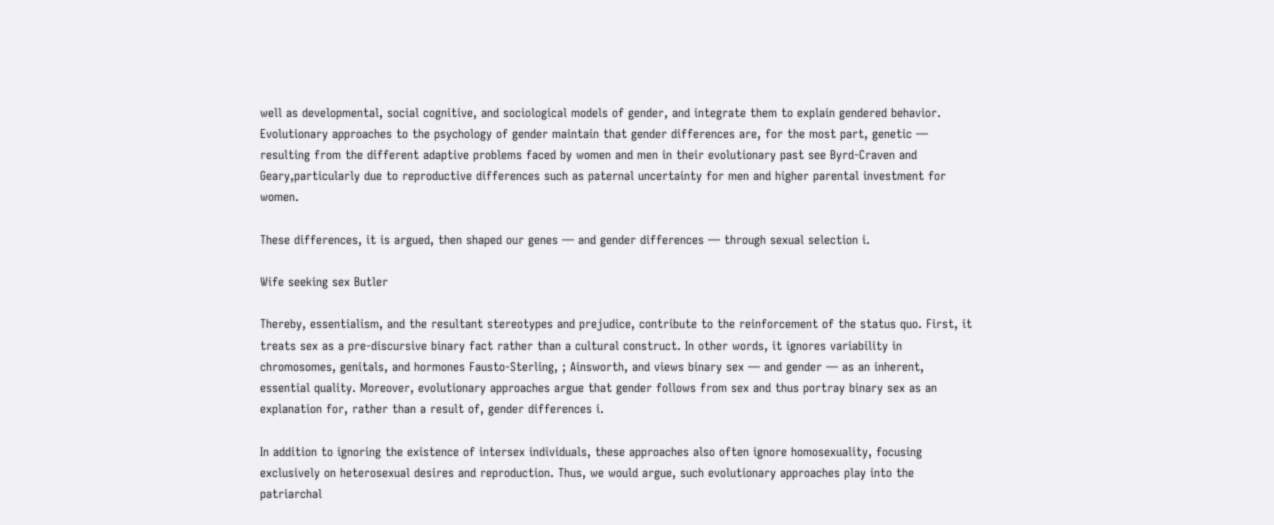well as developmental, social cognitive, and sociological models of gender, and integrate them to explain gendered behavior. Evolutionary approaches to the psychology of gender maintain that gender differences are, for the most part, genetic — resulting from the different adaptive problems faced by women and men in their evolutionary past see Byrd-Craven and Geary,particularly due to reproductive differences such as paternal uncertainty for men and higher parental investment for women.

These differences, it is argued, then shaped our genes — and gender differences — through sexual selection i.

Wife seeking sex Butler

Thereby, essentialism, and the resultant stereotypes and prejudice, contribute to the reinforcement of the status quo. First, it treats sex as a pre-discursive binary fact rather than a cultural construct. In other words, it ignores variability in chromosomes, genitals, and hormones Fausto-Sterling, ; Ainsworth, and views binary sex — and gender — as an inherent, essential quality. Moreover, evolutionary approaches argue that gender follows from sex and thus portray binary sex as an explanation for, rather than a result of, gender differences i.

In addition to ignoring the existence of intersex individuals, these approaches also often ignore homosexuality, focusing exclusively on heterosexual desires and reproduction. Thus, we would argue, such evolutionary approaches play into the patriarchal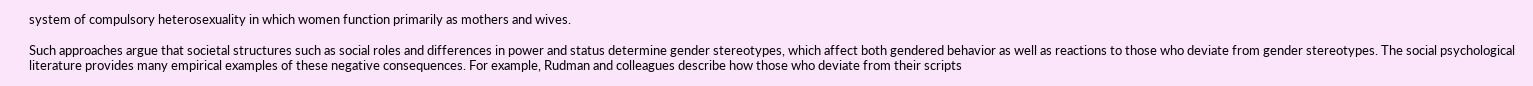system of compulsory heterosexuality in which women function primarily as mothers and wives.

Such approaches argue that societal structures such as social roles and differences in power and status determine gender stereotypes, which affect both gendered behavior as well as reactions to those who deviate from gender stereotypes. The social psychological literature provides many empirical examples of these negative consequences. For example, Rudman and colleagues describe how those who deviate from their scripts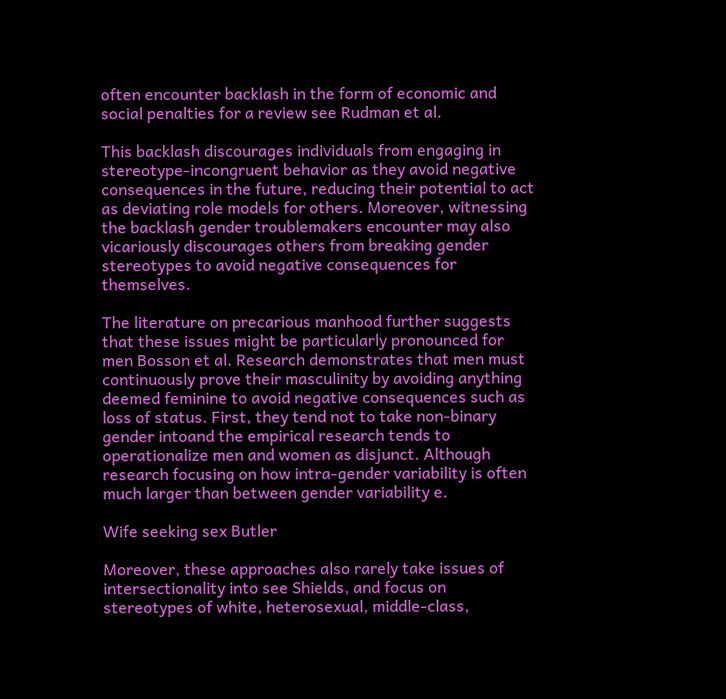often encounter backlash in the form of economic and social penalties for a review see Rudman et al.

This backlash discourages individuals from engaging in stereotype-incongruent behavior as they avoid negative consequences in the future, reducing their potential to act as deviating role models for others. Moreover, witnessing the backlash gender troublemakers encounter may also vicariously discourages others from breaking gender stereotypes to avoid negative consequences for themselves.

The literature on precarious manhood further suggests that these issues might be particularly pronounced for men Bosson et al. Research demonstrates that men must continuously prove their masculinity by avoiding anything deemed feminine to avoid negative consequences such as loss of status. First, they tend not to take non-binary gender intoand the empirical research tends to operationalize men and women as disjunct. Although research focusing on how intra-gender variability is often much larger than between gender variability e.

Wife seeking sex Butler

Moreover, these approaches also rarely take issues of intersectionality into see Shields, and focus on stereotypes of white, heterosexual, middle-class,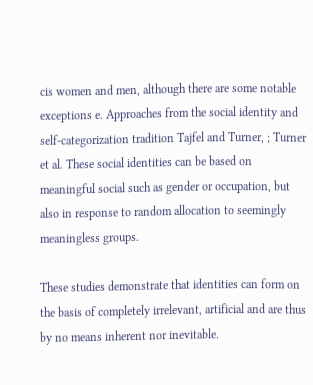cis women and men, although there are some notable exceptions e. Approaches from the social identity and self-categorization tradition Tajfel and Turner, ; Turner et al. These social identities can be based on meaningful social such as gender or occupation, but also in response to random allocation to seemingly meaningless groups.

These studies demonstrate that identities can form on the basis of completely irrelevant, artificial and are thus by no means inherent nor inevitable.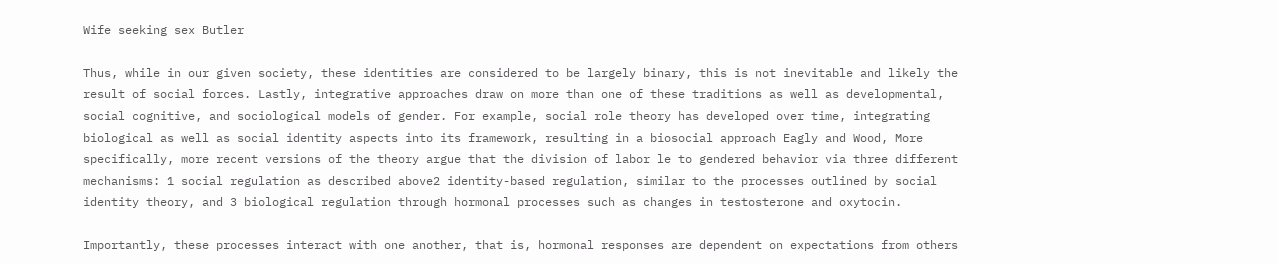Wife seeking sex Butler

Thus, while in our given society, these identities are considered to be largely binary, this is not inevitable and likely the result of social forces. Lastly, integrative approaches draw on more than one of these traditions as well as developmental, social cognitive, and sociological models of gender. For example, social role theory has developed over time, integrating biological as well as social identity aspects into its framework, resulting in a biosocial approach Eagly and Wood, More specifically, more recent versions of the theory argue that the division of labor le to gendered behavior via three different mechanisms: 1 social regulation as described above2 identity-based regulation, similar to the processes outlined by social identity theory, and 3 biological regulation through hormonal processes such as changes in testosterone and oxytocin.

Importantly, these processes interact with one another, that is, hormonal responses are dependent on expectations from others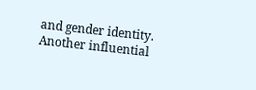and gender identity. Another influential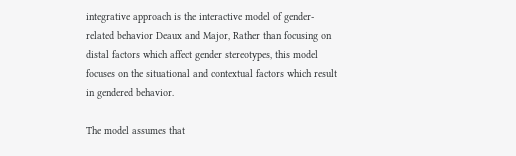integrative approach is the interactive model of gender-related behavior Deaux and Major, Rather than focusing on distal factors which affect gender stereotypes, this model focuses on the situational and contextual factors which result in gendered behavior.

The model assumes that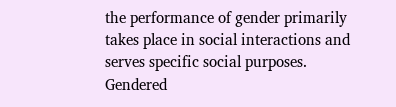the performance of gender primarily takes place in social interactions and serves specific social purposes. Gendered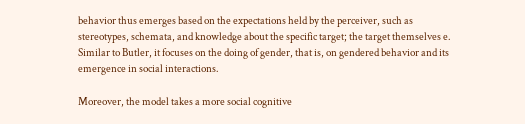behavior thus emerges based on the expectations held by the perceiver, such as stereotypes, schemata, and knowledge about the specific target; the target themselves e. Similar to Butler, it focuses on the doing of gender, that is, on gendered behavior and its emergence in social interactions.

Moreover, the model takes a more social cognitive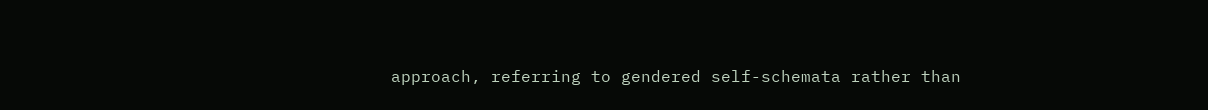approach, referring to gendered self-schemata rather than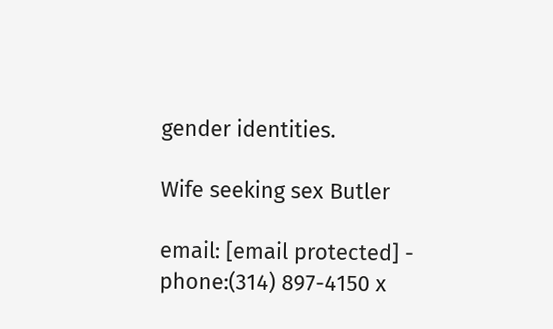gender identities.

Wife seeking sex Butler

email: [email protected] - phone:(314) 897-4150 x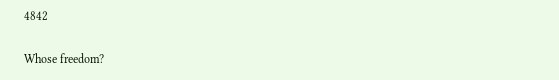4842

Whose freedom?